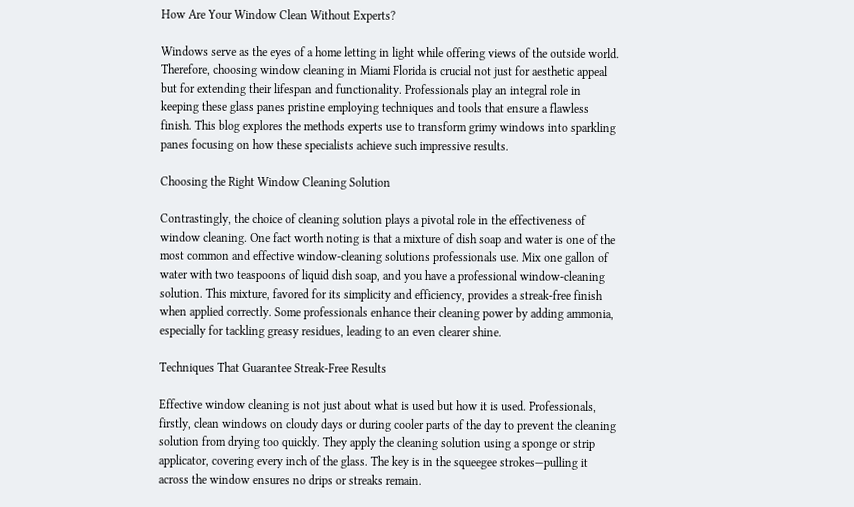How Are Your Window Clean Without Experts?

Windows serve as the eyes of a home letting in light while offering views of the outside world. Therefore, choosing window cleaning in Miami Florida is crucial not just for aesthetic appeal but for extending their lifespan and functionality. Professionals play an integral role in keeping these glass panes pristine employing techniques and tools that ensure a flawless finish. This blog explores the methods experts use to transform grimy windows into sparkling panes focusing on how these specialists achieve such impressive results.

Choosing the Right Window Cleaning Solution

Contrastingly, the choice of cleaning solution plays a pivotal role in the effectiveness of window cleaning. One fact worth noting is that a mixture of dish soap and water is one of the most common and effective window-cleaning solutions professionals use. Mix one gallon of water with two teaspoons of liquid dish soap, and you have a professional window-cleaning solution. This mixture, favored for its simplicity and efficiency, provides a streak-free finish when applied correctly. Some professionals enhance their cleaning power by adding ammonia, especially for tackling greasy residues, leading to an even clearer shine.

Techniques That Guarantee Streak-Free Results

Effective window cleaning is not just about what is used but how it is used. Professionals, firstly, clean windows on cloudy days or during cooler parts of the day to prevent the cleaning solution from drying too quickly. They apply the cleaning solution using a sponge or strip applicator, covering every inch of the glass. The key is in the squeegee strokes—pulling it across the window ensures no drips or streaks remain.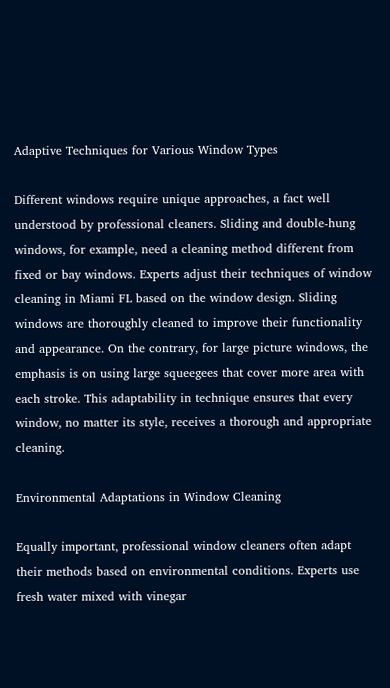Adaptive Techniques for Various Window Types

Different windows require unique approaches, a fact well understood by professional cleaners. Sliding and double-hung windows, for example, need a cleaning method different from fixed or bay windows. Experts adjust their techniques of window cleaning in Miami FL based on the window design. Sliding windows are thoroughly cleaned to improve their functionality and appearance. On the contrary, for large picture windows, the emphasis is on using large squeegees that cover more area with each stroke. This adaptability in technique ensures that every window, no matter its style, receives a thorough and appropriate cleaning.

Environmental Adaptations in Window Cleaning

Equally important, professional window cleaners often adapt their methods based on environmental conditions. Experts use fresh water mixed with vinegar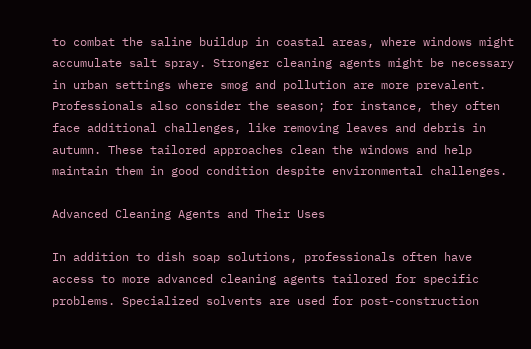to combat the saline buildup in coastal areas, where windows might accumulate salt spray. Stronger cleaning agents might be necessary in urban settings where smog and pollution are more prevalent. Professionals also consider the season; for instance, they often face additional challenges, like removing leaves and debris in autumn. These tailored approaches clean the windows and help maintain them in good condition despite environmental challenges.

Advanced Cleaning Agents and Their Uses

In addition to dish soap solutions, professionals often have access to more advanced cleaning agents tailored for specific problems. Specialized solvents are used for post-construction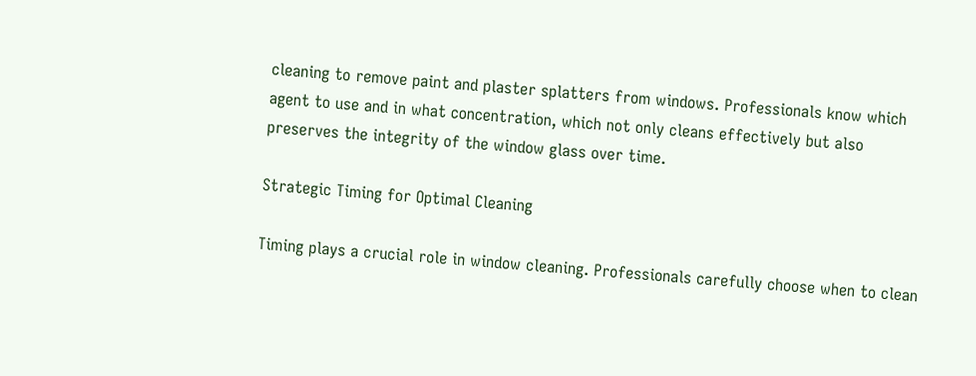cleaning to remove paint and plaster splatters from windows. Professionals know which agent to use and in what concentration, which not only cleans effectively but also preserves the integrity of the window glass over time.

Strategic Timing for Optimal Cleaning

Timing plays a crucial role in window cleaning. Professionals carefully choose when to clean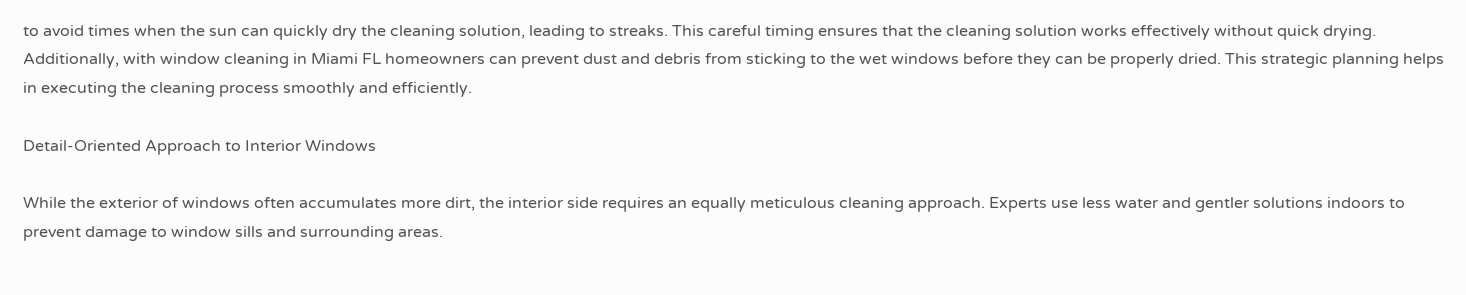to avoid times when the sun can quickly dry the cleaning solution, leading to streaks. This careful timing ensures that the cleaning solution works effectively without quick drying. Additionally, with window cleaning in Miami FL homeowners can prevent dust and debris from sticking to the wet windows before they can be properly dried. This strategic planning helps in executing the cleaning process smoothly and efficiently.

Detail-Oriented Approach to Interior Windows

While the exterior of windows often accumulates more dirt, the interior side requires an equally meticulous cleaning approach. Experts use less water and gentler solutions indoors to prevent damage to window sills and surrounding areas.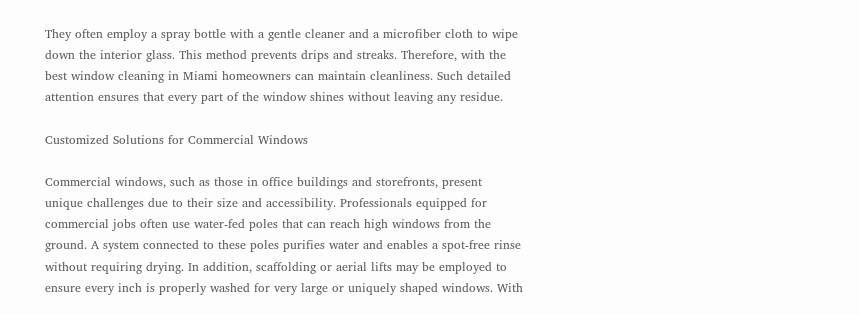They often employ a spray bottle with a gentle cleaner and a microfiber cloth to wipe down the interior glass. This method prevents drips and streaks. Therefore, with the best window cleaning in Miami homeowners can maintain cleanliness. Such detailed attention ensures that every part of the window shines without leaving any residue.

Customized Solutions for Commercial Windows

Commercial windows, such as those in office buildings and storefronts, present unique challenges due to their size and accessibility. Professionals equipped for commercial jobs often use water-fed poles that can reach high windows from the ground. A system connected to these poles purifies water and enables a spot-free rinse without requiring drying. In addition, scaffolding or aerial lifts may be employed to ensure every inch is properly washed for very large or uniquely shaped windows. With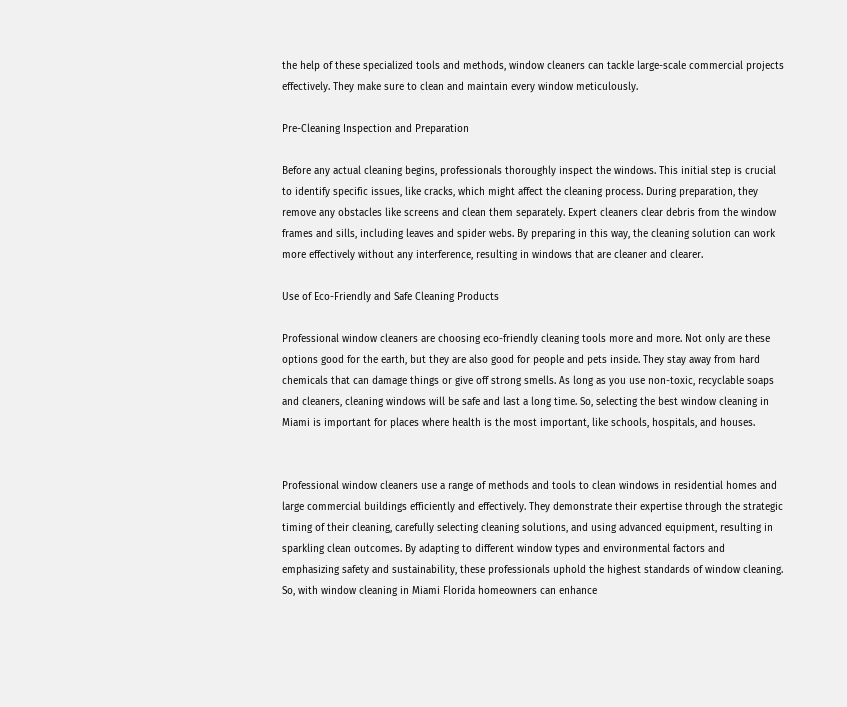the help of these specialized tools and methods, window cleaners can tackle large-scale commercial projects effectively. They make sure to clean and maintain every window meticulously.

Pre-Cleaning Inspection and Preparation

Before any actual cleaning begins, professionals thoroughly inspect the windows. This initial step is crucial to identify specific issues, like cracks, which might affect the cleaning process. During preparation, they remove any obstacles like screens and clean them separately. Expert cleaners clear debris from the window frames and sills, including leaves and spider webs. By preparing in this way, the cleaning solution can work more effectively without any interference, resulting in windows that are cleaner and clearer.

Use of Eco-Friendly and Safe Cleaning Products

Professional window cleaners are choosing eco-friendly cleaning tools more and more. Not only are these options good for the earth, but they are also good for people and pets inside. They stay away from hard chemicals that can damage things or give off strong smells. As long as you use non-toxic, recyclable soaps and cleaners, cleaning windows will be safe and last a long time. So, selecting the best window cleaning in Miami is important for places where health is the most important, like schools, hospitals, and houses.


Professional window cleaners use a range of methods and tools to clean windows in residential homes and large commercial buildings efficiently and effectively. They demonstrate their expertise through the strategic timing of their cleaning, carefully selecting cleaning solutions, and using advanced equipment, resulting in sparkling clean outcomes. By adapting to different window types and environmental factors and emphasizing safety and sustainability, these professionals uphold the highest standards of window cleaning. So, with window cleaning in Miami Florida homeowners can enhance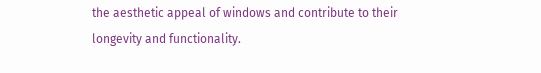the aesthetic appeal of windows and contribute to their longevity and functionality.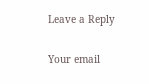Leave a Reply

Your email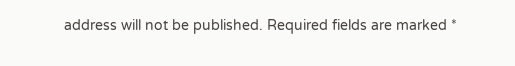address will not be published. Required fields are marked *